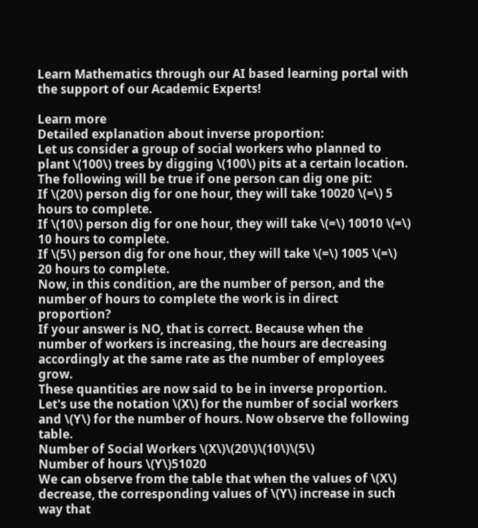Learn Mathematics through our AI based learning portal with the support of our Academic Experts!

Learn more
Detailed explanation about inverse proportion:
Let us consider a group of social workers who planned to plant \(100\) trees by digging \(100\) pits at a certain location. The following will be true if one person can dig one pit:
If \(20\) person dig for one hour, they will take 10020 \(=\) 5 hours to complete.
If \(10\) person dig for one hour, they will take \(=\) 10010 \(=\) 10 hours to complete.
If \(5\) person dig for one hour, they will take \(=\) 1005 \(=\) 20 hours to complete.
Now, in this condition, are the number of person, and the number of hours to complete the work is in direct proportion?
If your answer is NO, that is correct. Because when the number of workers is increasing, the hours are decreasing accordingly at the same rate as the number of employees grow.
These quantities are now said to be in inverse proportion.
Let's use the notation \(X\) for the number of social workers and \(Y\) for the number of hours. Now observe the following table.
Number of Social Workers \(X\)\(20\)\(10\)\(5\)
Number of hours \(Y\)51020
We can observe from the table that when the values of \(X\) decrease, the corresponding values of \(Y\) increase in such way that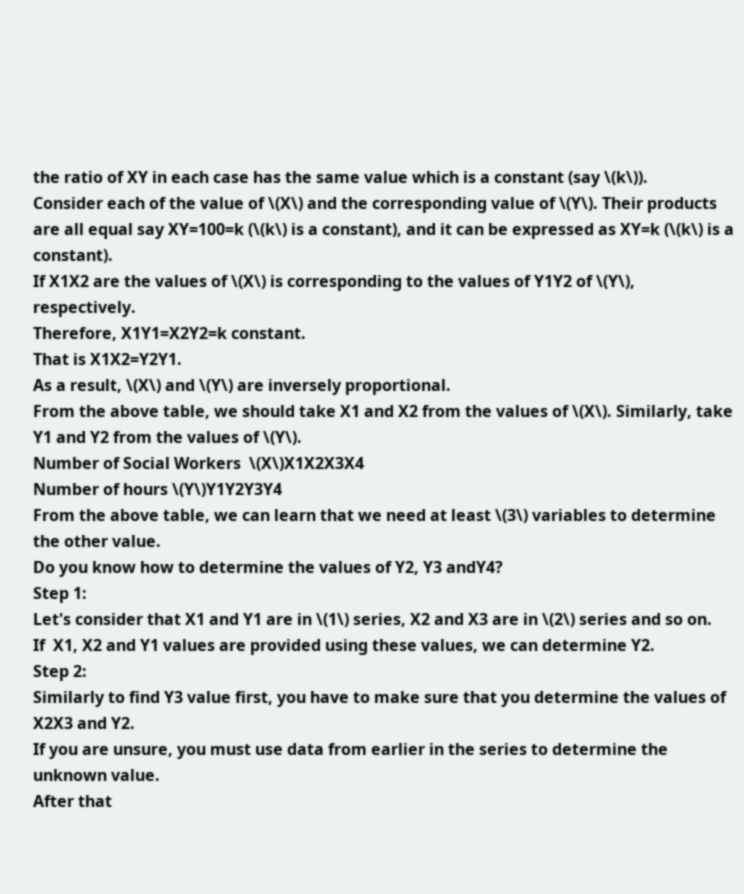the ratio of XY in each case has the same value which is a constant (say \(k\)).
Consider each of the value of \(X\) and the corresponding value of \(Y\). Their products are all equal say XY=100=k (\(k\) is a constant), and it can be expressed as XY=k (\(k\) is a constant).
If X1X2 are the values of \(X\) is corresponding to the values of Y1Y2 of \(Y\), respectively.
Therefore, X1Y1=X2Y2=k constant.
That is X1X2=Y2Y1.
As a result, \(X\) and \(Y\) are inversely proportional.
From the above table, we should take X1 and X2 from the values of \(X\). Similarly, take Y1 and Y2 from the values of \(Y\).
Number of Social Workers  \(X\)X1X2X3X4
Number of hours \(Y\)Y1Y2Y3Y4
From the above table, we can learn that we need at least \(3\) variables to determine the other value.
Do you know how to determine the values of Y2, Y3 andY4?
Step 1:
Let's consider that X1 and Y1 are in \(1\) series, X2 and X3 are in \(2\) series and so on.
If  X1, X2 and Y1 values are provided using these values, we can determine Y2.
Step 2:
Similarly to find Y3 value first, you have to make sure that you determine the values of  X2X3 and Y2.
If you are unsure, you must use data from earlier in the series to determine the unknown value.
After that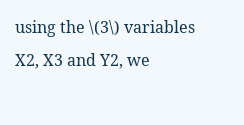using the \(3\) variables X2, X3 and Y2, we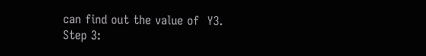can find out the value of  Y3.
Step 3: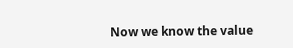Now we know the value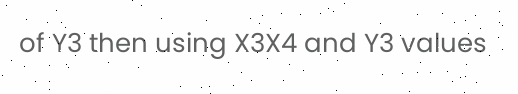of Y3 then using X3X4 and Y3 values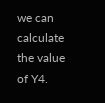we can calculate the value of Y4.